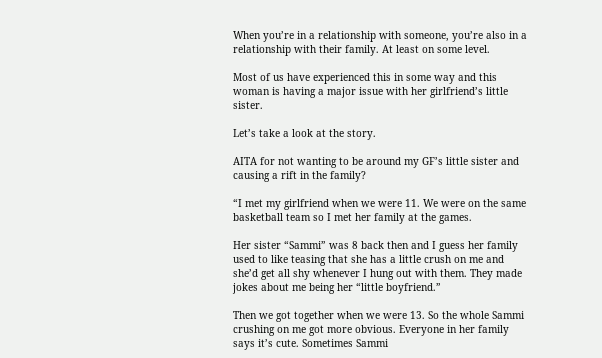When you’re in a relationship with someone, you’re also in a relationship with their family. At least on some level.

Most of us have experienced this in some way and this woman is having a major issue with her girlfriend’s little sister.

Let’s take a look at the story.

AITA for not wanting to be around my GF’s little sister and causing a rift in the family?

“I met my girlfriend when we were 11. We were on the same basketball team so I met her family at the games.

Her sister “Sammi” was 8 back then and I guess her family used to like teasing that she has a little crush on me and she’d get all shy whenever I hung out with them. They made jokes about me being her “little boyfriend.”

Then we got together when we were 13. So the whole Sammi crushing on me got more obvious. Everyone in her family says it’s cute. Sometimes Sammi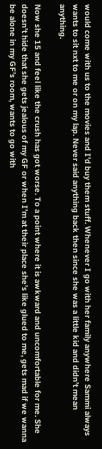would come with us to the movies and I’d buy them stuff. Whenever I go with her family anywhere Sammi always wants to sit nxt to me or on my lap. Never said anything back then since she was a little kid and didn’t mean anything.

Now she 15 and feel like the crush has got worse. To a point where it is awkward and uncomfortable for me. She doesn’t hide that she gets jealous of my GF or when I’m at their place she’s like glued to me, gets mad if we wanna be alone in my GF’s room, wants to go with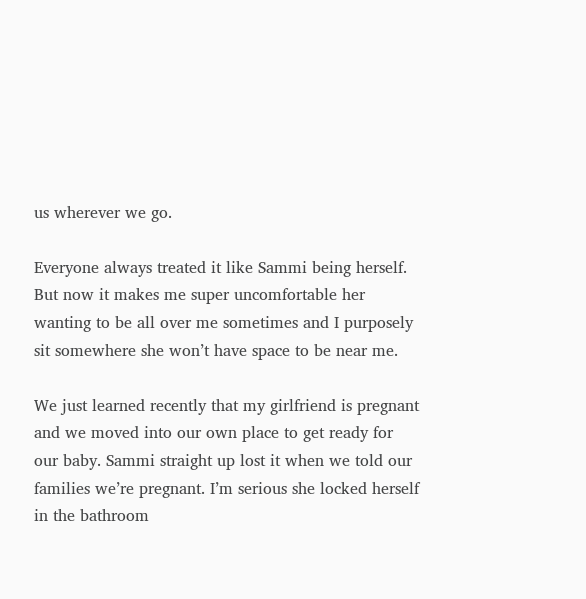us wherever we go.

Everyone always treated it like Sammi being herself. But now it makes me super uncomfortable her wanting to be all over me sometimes and I purposely sit somewhere she won’t have space to be near me.

We just learned recently that my girlfriend is pregnant and we moved into our own place to get ready for our baby. Sammi straight up lost it when we told our families we’re pregnant. I’m serious she locked herself in the bathroom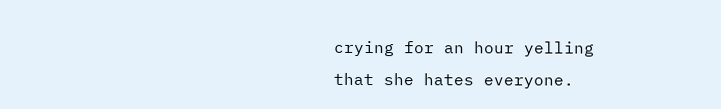crying for an hour yelling that she hates everyone.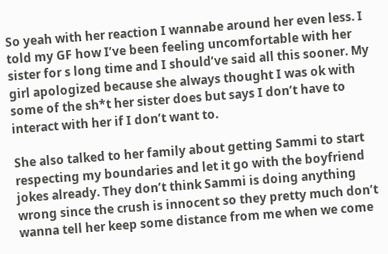So yeah with her reaction I wannabe around her even less. I told my GF how I’ve been feeling uncomfortable with her sister for s long time and I should’ve said all this sooner. My girl apologized because she always thought I was ok with some of the sh*t her sister does but says I don’t have to interact with her if I don’t want to.

She also talked to her family about getting Sammi to start respecting my boundaries and let it go with the boyfriend jokes already. They don’t think Sammi is doing anything wrong since the crush is innocent so they pretty much don’t wanna tell her keep some distance from me when we come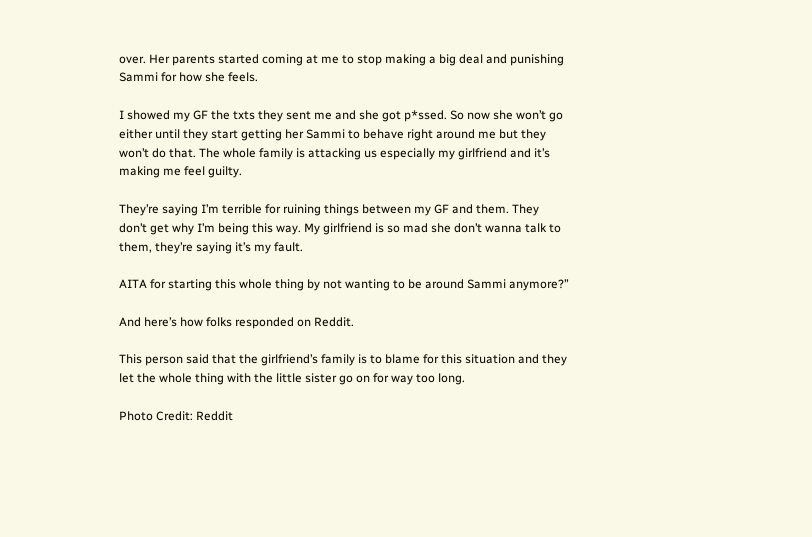over. Her parents started coming at me to stop making a big deal and punishing Sammi for how she feels.

I showed my GF the txts they sent me and she got p*ssed. So now she won’t go either until they start getting her Sammi to behave right around me but they won’t do that. The whole family is attacking us especially my girlfriend and it’s making me feel guilty.

They’re saying I’m terrible for ruining things between my GF and them. They don’t get why I’m being this way. My girlfriend is so mad she don’t wanna talk to them, they’re saying it’s my fault.

AITA for starting this whole thing by not wanting to be around Sammi anymore?”

And here’s how folks responded on Reddit.

This person said that the girlfriend’s family is to blame for this situation and they let the whole thing with the little sister go on for way too long.

Photo Credit: Reddit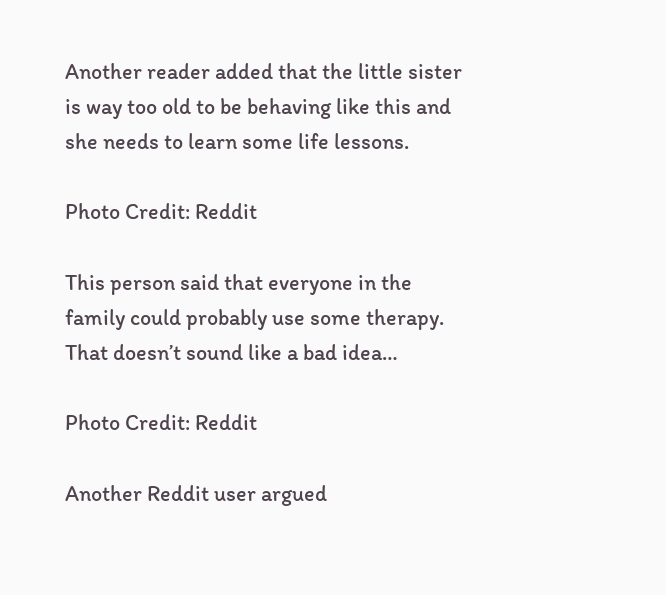Another reader added that the little sister is way too old to be behaving like this and she needs to learn some life lessons.

Photo Credit: Reddit

This person said that everyone in the family could probably use some therapy. That doesn’t sound like a bad idea…

Photo Credit: Reddit

Another Reddit user argued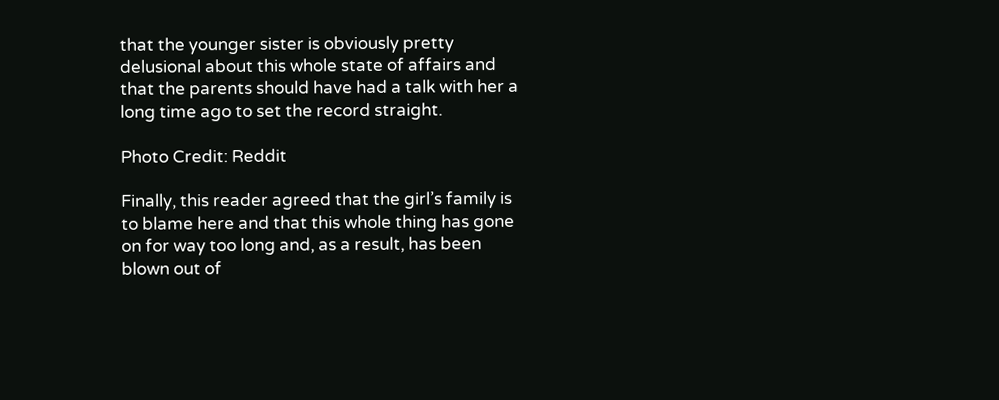that the younger sister is obviously pretty delusional about this whole state of affairs and that the parents should have had a talk with her a long time ago to set the record straight.

Photo Credit: Reddit

Finally, this reader agreed that the girl’s family is to blame here and that this whole thing has gone on for way too long and, as a result, has been blown out of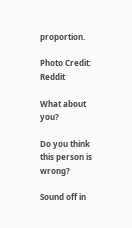proportion.

Photo Credit: Reddit

What about you?

Do you think this person is wrong?

Sound off in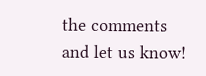the comments and let us know!